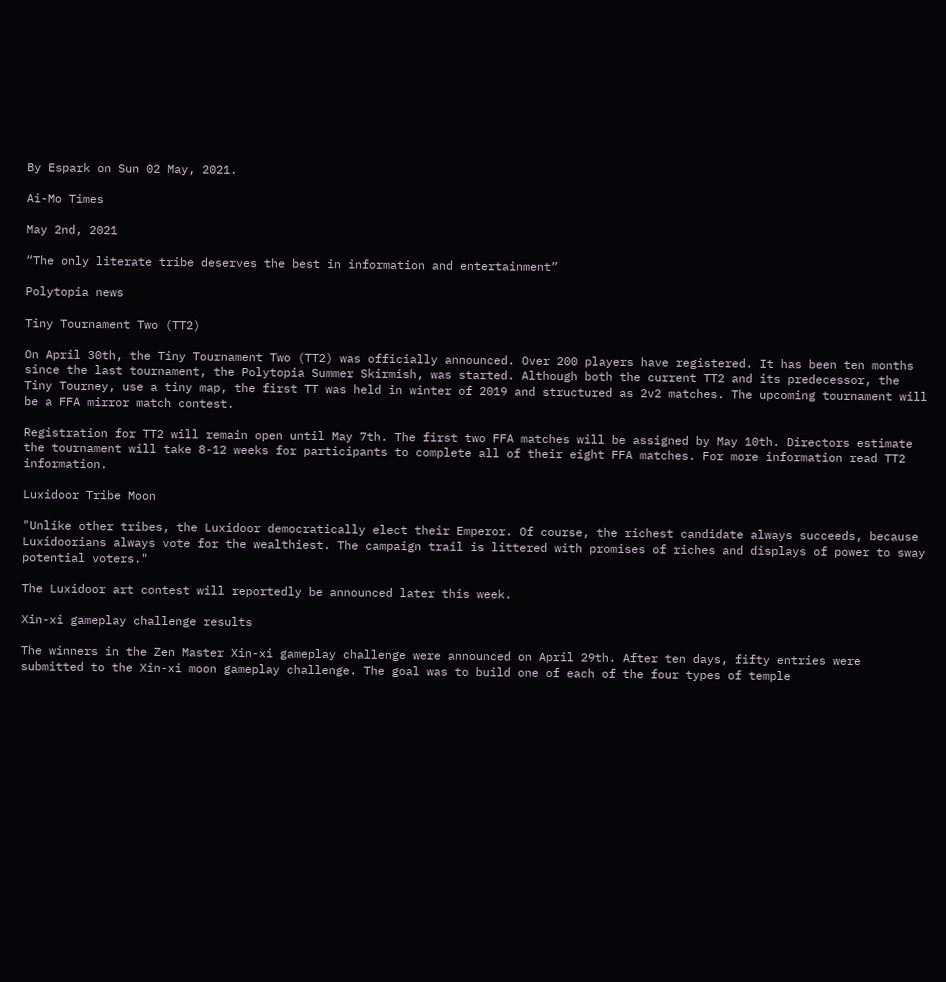By Espark on Sun 02 May, 2021.

Ai-Mo Times

May 2nd, 2021

“The only literate tribe deserves the best in information and entertainment”

Polytopia news

Tiny Tournament Two (TT2)

On April 30th, the Tiny Tournament Two (TT2) was officially announced. Over 200 players have registered. It has been ten months since the last tournament, the Polytopia Summer Skirmish, was started. Although both the current TT2 and its predecessor, the Tiny Tourney, use a tiny map, the first TT was held in winter of 2019 and structured as 2v2 matches. The upcoming tournament will be a FFA mirror match contest.

Registration for TT2 will remain open until May 7th. The first two FFA matches will be assigned by May 10th. Directors estimate the tournament will take 8-12 weeks for participants to complete all of their eight FFA matches. For more information read TT2 information.

Luxidoor Tribe Moon

"Unlike other tribes, the Luxidoor democratically elect their Emperor. Of course, the richest candidate always succeeds, because Luxidoorians always vote for the wealthiest. The campaign trail is littered with promises of riches and displays of power to sway potential voters."

The Luxidoor art contest will reportedly be announced later this week.

Xin-xi gameplay challenge results

The winners in the Zen Master Xin-xi gameplay challenge were announced on April 29th. After ten days, fifty entries were submitted to the Xin-xi moon gameplay challenge. The goal was to build one of each of the four types of temple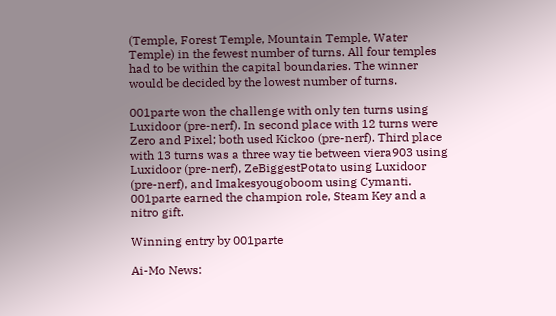(Temple, Forest Temple, Mountain Temple, Water Temple) in the fewest number of turns. All four temples had to be within the capital boundaries. The winner would be decided by the lowest number of turns.

001parte won the challenge with only ten turns using Luxidoor (pre-nerf). In second place with 12 turns were Zero and Pixel; both used Kickoo (pre-nerf). Third place with 13 turns was a three way tie between viera903 using Luxidoor (pre-nerf), ZeBiggestPotato using Luxidoor (pre-nerf), and Imakesyougoboom using Cymanti. 001parte earned the champion role, Steam Key and a nitro gift.

Winning entry by 001parte

Ai-Mo News: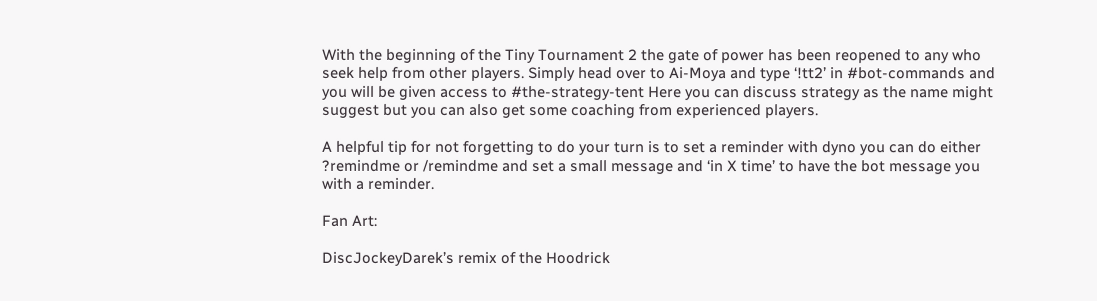With the beginning of the Tiny Tournament 2 the gate of power has been reopened to any who seek help from other players. Simply head over to Ai-Moya and type ‘!tt2’ in #bot-commands and you will be given access to #the-strategy-tent Here you can discuss strategy as the name might suggest but you can also get some coaching from experienced players.

A helpful tip for not forgetting to do your turn is to set a reminder with dyno you can do either ?remindme or /remindme and set a small message and ‘in X time’ to have the bot message you with a reminder.

Fan Art:

DiscJockeyDarek’s remix of the Hoodrick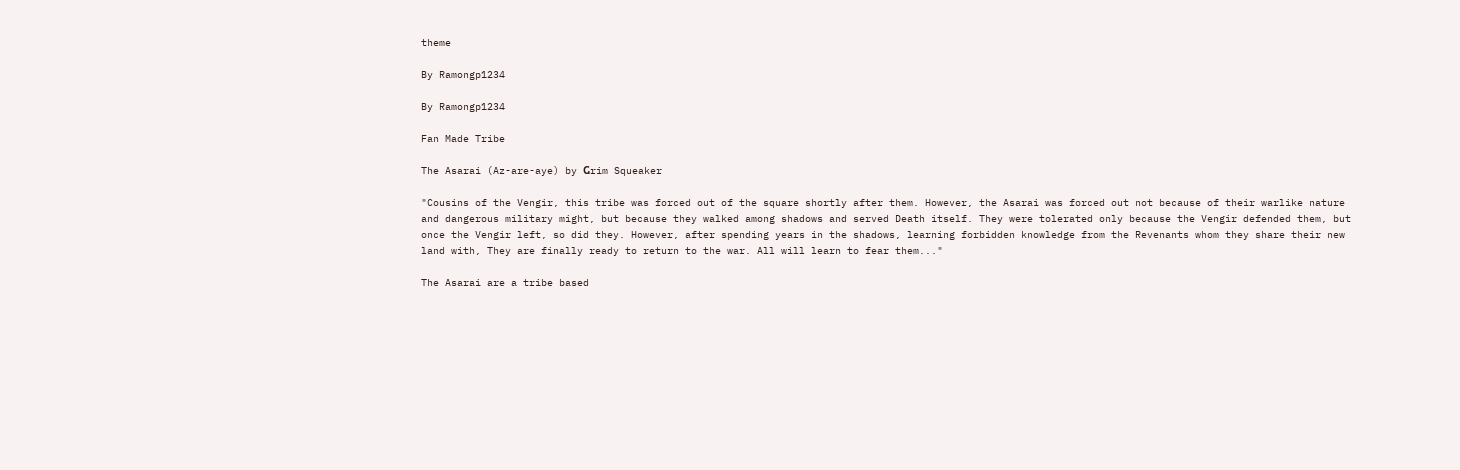theme

By Ramongp1234

By Ramongp1234

Fan Made Tribe

The Asarai (Az-are-aye) by Ⴚrim Squeaker

"Cousins of the Vengir, this tribe was forced out of the square shortly after them. However, the Asarai was forced out not because of their warlike nature and dangerous military might, but because they walked among shadows and served Death itself. They were tolerated only because the Vengir defended them, but once the Vengir left, so did they. However, after spending years in the shadows, learning forbidden knowledge from the Revenants whom they share their new land with, They are finally ready to return to the war. All will learn to fear them..."

The Asarai are a tribe based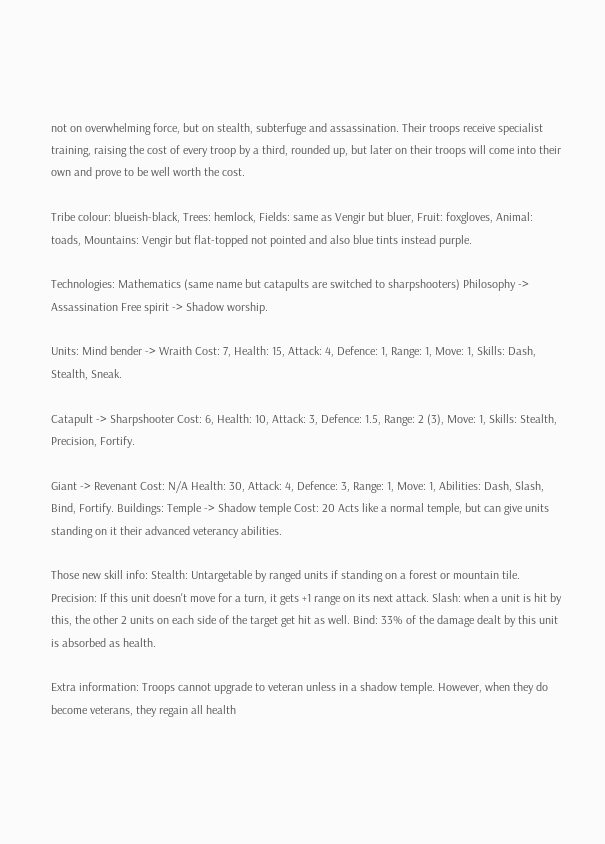not on overwhelming force, but on stealth, subterfuge and assassination. Their troops receive specialist training, raising the cost of every troop by a third, rounded up, but later on their troops will come into their own and prove to be well worth the cost.

Tribe colour: blueish-black, Trees: hemlock, Fields: same as Vengir but bluer, Fruit: foxgloves, Animal: toads, Mountains: Vengir but flat-topped not pointed and also blue tints instead purple.

Technologies: Mathematics (same name but catapults are switched to sharpshooters) Philosophy -> Assassination Free spirit -> Shadow worship.

Units: Mind bender -> Wraith Cost: 7, Health: 15, Attack: 4, Defence: 1, Range: 1, Move: 1, Skills: Dash, Stealth, Sneak.

Catapult -> Sharpshooter Cost: 6, Health: 10, Attack: 3, Defence: 1.5, Range: 2 (3), Move: 1, Skills: Stealth, Precision, Fortify.

Giant -> Revenant Cost: N/A Health: 30, Attack: 4, Defence: 3, Range: 1, Move: 1, Abilities: Dash, Slash, Bind, Fortify. Buildings: Temple -> Shadow temple Cost: 20 Acts like a normal temple, but can give units standing on it their advanced veterancy abilities.

Those new skill info: Stealth: Untargetable by ranged units if standing on a forest or mountain tile. Precision: If this unit doesn't move for a turn, it gets +1 range on its next attack. Slash: when a unit is hit by this, the other 2 units on each side of the target get hit as well. Bind: 33% of the damage dealt by this unit is absorbed as health.

Extra information: Troops cannot upgrade to veteran unless in a shadow temple. However, when they do become veterans, they regain all health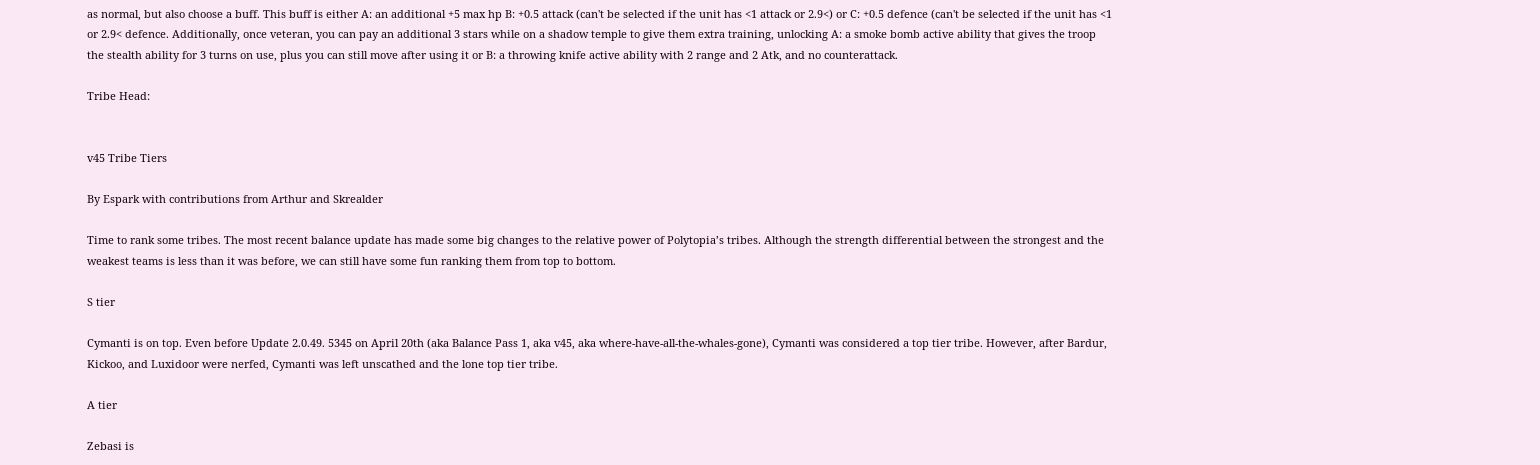as normal, but also choose a buff. This buff is either A: an additional +5 max hp B: +0.5 attack (can't be selected if the unit has <1 attack or 2.9<) or C: +0.5 defence (can't be selected if the unit has <1 or 2.9< defence. Additionally, once veteran, you can pay an additional 3 stars while on a shadow temple to give them extra training, unlocking A: a smoke bomb active ability that gives the troop the stealth ability for 3 turns on use, plus you can still move after using it or B: a throwing knife active ability with 2 range and 2 Atk, and no counterattack.

Tribe Head:


v45 Tribe Tiers

By Espark with contributions from Arthur and Skrealder

Time to rank some tribes. The most recent balance update has made some big changes to the relative power of Polytopia’s tribes. Although the strength differential between the strongest and the weakest teams is less than it was before, we can still have some fun ranking them from top to bottom.

S tier

Cymanti is on top. Even before Update 2.0.49. 5345 on April 20th (aka Balance Pass 1, aka v45, aka where-have-all-the-whales-gone), Cymanti was considered a top tier tribe. However, after Bardur, Kickoo, and Luxidoor were nerfed, Cymanti was left unscathed and the lone top tier tribe.

A tier

Zebasi is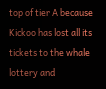top of tier A because Kickoo has lost all its tickets to the whale lottery and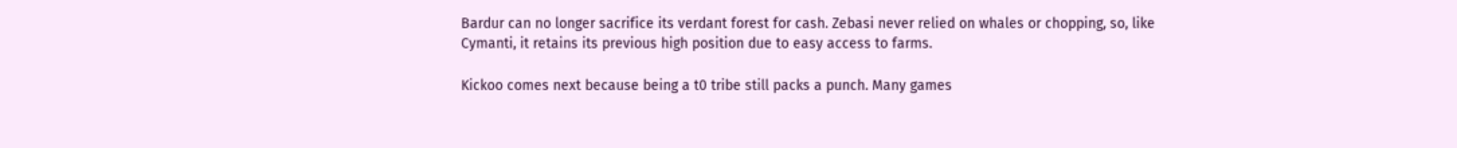Bardur can no longer sacrifice its verdant forest for cash. Zebasi never relied on whales or chopping, so, like Cymanti, it retains its previous high position due to easy access to farms.

Kickoo comes next because being a t0 tribe still packs a punch. Many games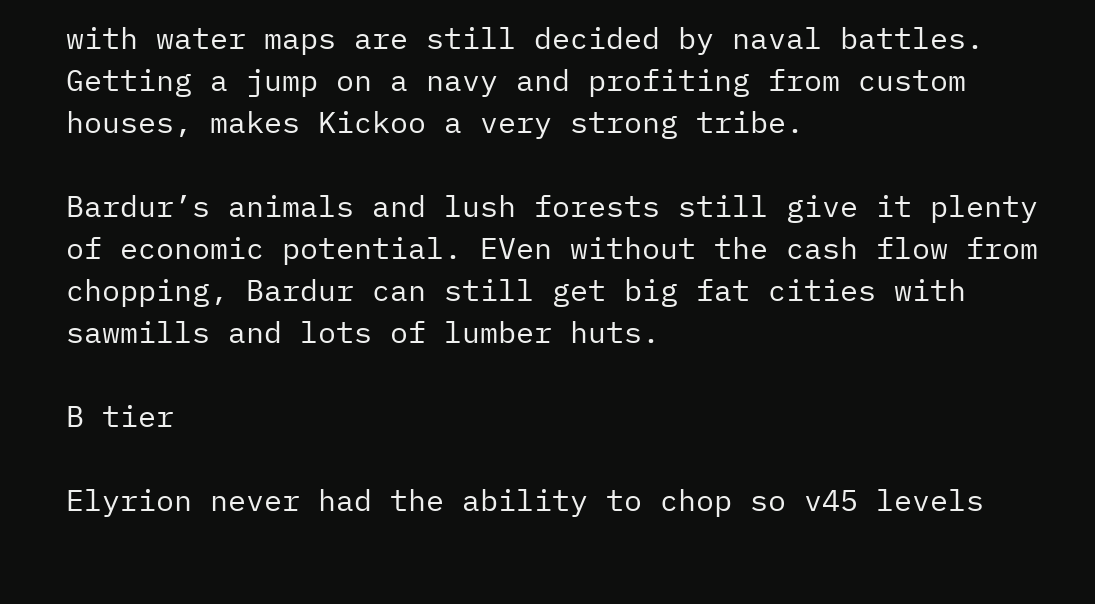with water maps are still decided by naval battles. Getting a jump on a navy and profiting from custom houses, makes Kickoo a very strong tribe.

Bardur’s animals and lush forests still give it plenty of economic potential. EVen without the cash flow from chopping, Bardur can still get big fat cities with sawmills and lots of lumber huts.

B tier

Elyrion never had the ability to chop so v45 levels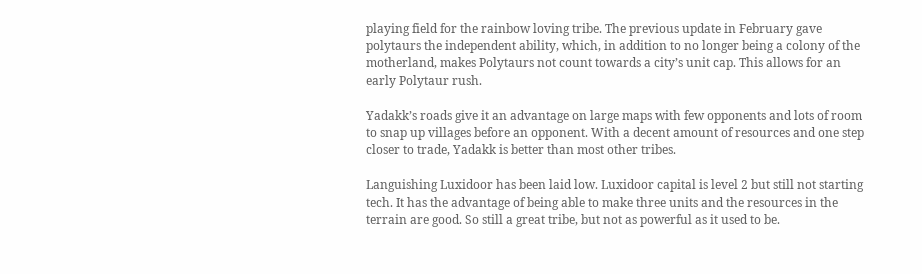playing field for the rainbow loving tribe. The previous update in February gave polytaurs the independent ability, which, in addition to no longer being a colony of the motherland, makes Polytaurs not count towards a city’s unit cap. This allows for an early Polytaur rush.

Yadakk’s roads give it an advantage on large maps with few opponents and lots of room to snap up villages before an opponent. With a decent amount of resources and one step closer to trade, Yadakk is better than most other tribes.

Languishing Luxidoor has been laid low. Luxidoor capital is level 2 but still not starting tech. It has the advantage of being able to make three units and the resources in the terrain are good. So still a great tribe, but not as powerful as it used to be.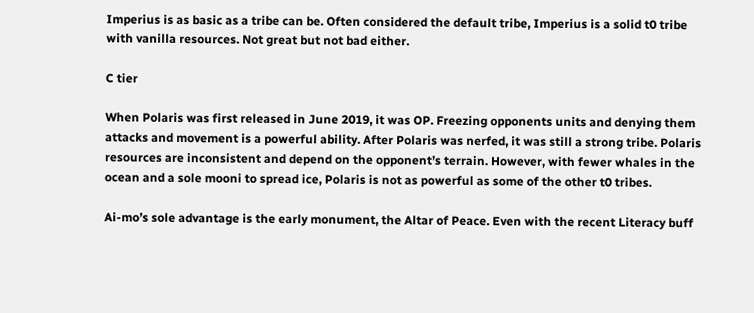Imperius is as basic as a tribe can be. Often considered the default tribe, Imperius is a solid t0 tribe with vanilla resources. Not great but not bad either.

C tier

When Polaris was first released in June 2019, it was OP. Freezing opponents units and denying them attacks and movement is a powerful ability. After Polaris was nerfed, it was still a strong tribe. Polaris resources are inconsistent and depend on the opponent’s terrain. However, with fewer whales in the ocean and a sole mooni to spread ice, Polaris is not as powerful as some of the other t0 tribes.

Ai-mo’s sole advantage is the early monument, the Altar of Peace. Even with the recent Literacy buff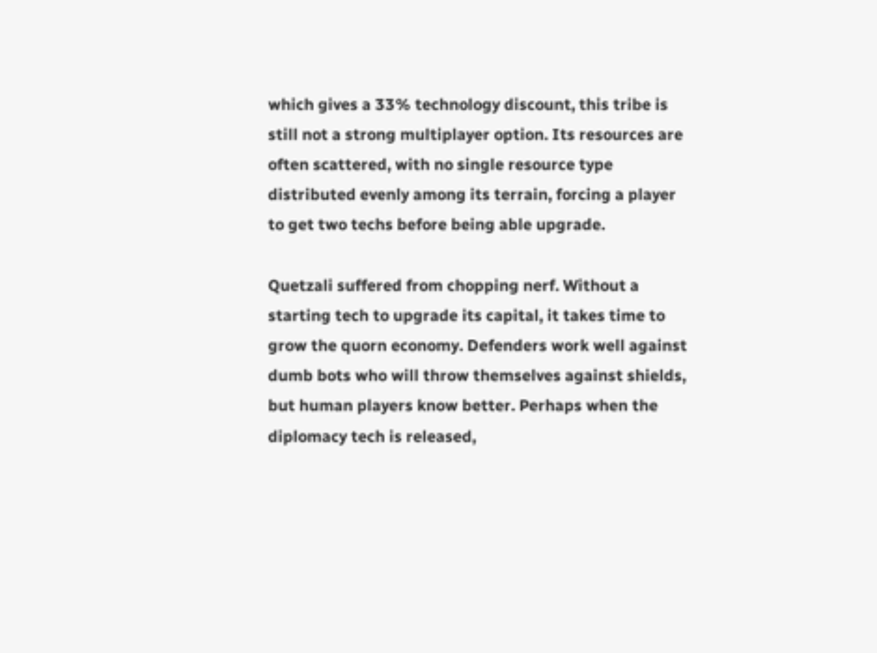which gives a 33% technology discount, this tribe is still not a strong multiplayer option. Its resources are often scattered, with no single resource type distributed evenly among its terrain, forcing a player to get two techs before being able upgrade.

Quetzali suffered from chopping nerf. Without a starting tech to upgrade its capital, it takes time to grow the quorn economy. Defenders work well against dumb bots who will throw themselves against shields, but human players know better. Perhaps when the diplomacy tech is released,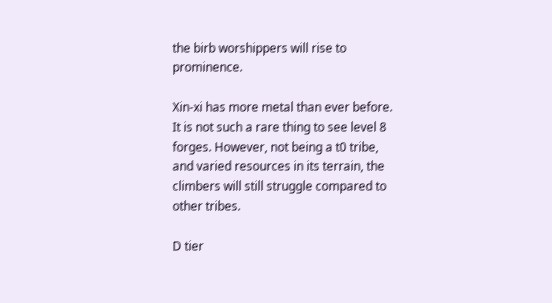the birb worshippers will rise to prominence.

Xin-xi has more metal than ever before. It is not such a rare thing to see level 8 forges. However, not being a t0 tribe, and varied resources in its terrain, the climbers will still struggle compared to other tribes.

D tier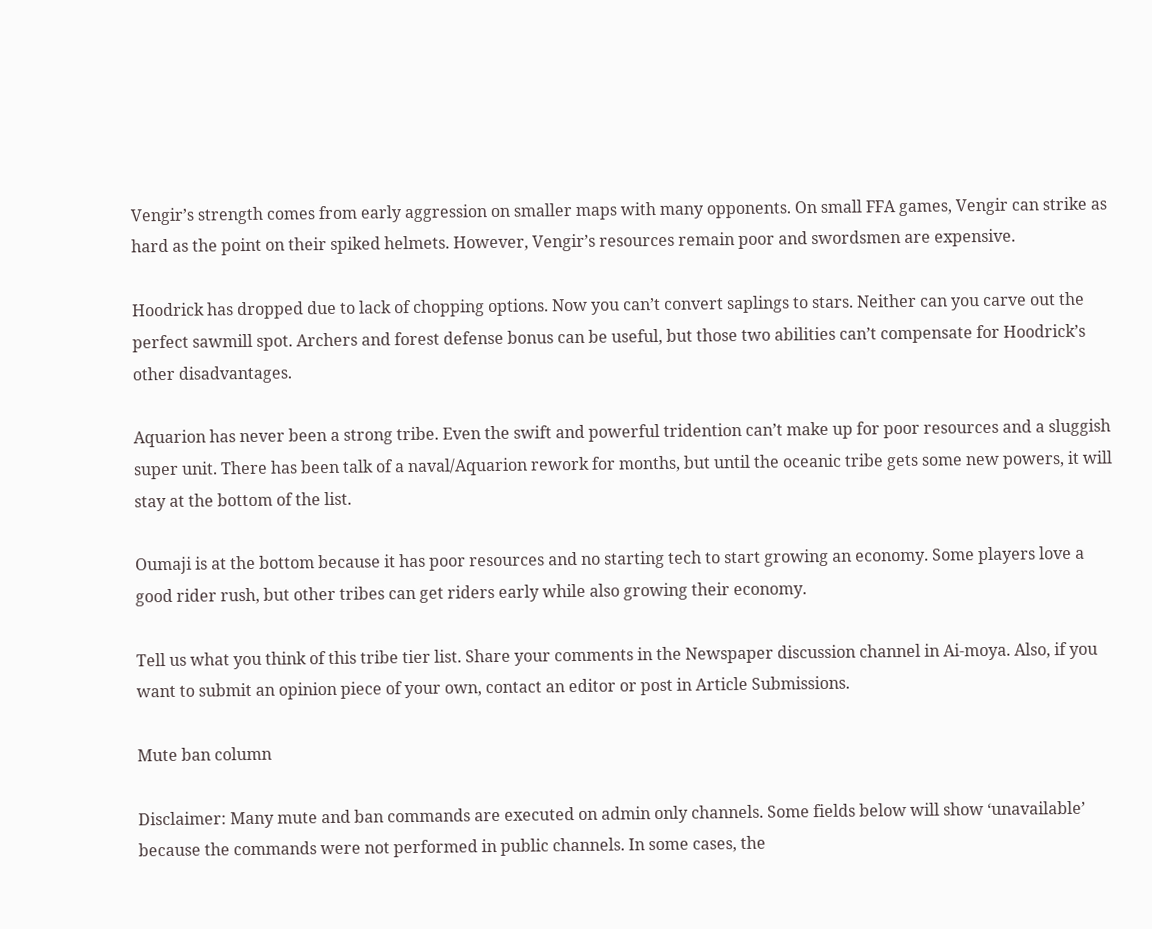Vengir’s strength comes from early aggression on smaller maps with many opponents. On small FFA games, Vengir can strike as hard as the point on their spiked helmets. However, Vengir’s resources remain poor and swordsmen are expensive.

Hoodrick has dropped due to lack of chopping options. Now you can’t convert saplings to stars. Neither can you carve out the perfect sawmill spot. Archers and forest defense bonus can be useful, but those two abilities can’t compensate for Hoodrick’s other disadvantages.

Aquarion has never been a strong tribe. Even the swift and powerful tridention can’t make up for poor resources and a sluggish super unit. There has been talk of a naval/Aquarion rework for months, but until the oceanic tribe gets some new powers, it will stay at the bottom of the list.

Oumaji is at the bottom because it has poor resources and no starting tech to start growing an economy. Some players love a good rider rush, but other tribes can get riders early while also growing their economy.

Tell us what you think of this tribe tier list. Share your comments in the Newspaper discussion channel in Ai-moya. Also, if you want to submit an opinion piece of your own, contact an editor or post in Article Submissions.

Mute ban column

Disclaimer: Many mute and ban commands are executed on admin only channels. Some fields below will show ‘unavailable’ because the commands were not performed in public channels. In some cases, the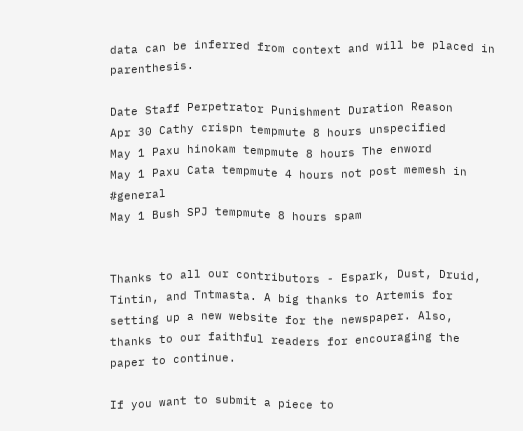data can be inferred from context and will be placed in parenthesis.

Date Staff Perpetrator Punishment Duration Reason
Apr 30 Cathy crispn tempmute 8 hours unspecified
May 1 Paxu hinokam tempmute 8 hours The enword
May 1 Paxu Cata tempmute 4 hours not post memesh in #general
May 1 Bush SPJ tempmute 8 hours spam


Thanks to all our contributors - Espark, Dust, Druid, Tintin, and Tntmasta. A big thanks to Artemis for setting up a new website for the newspaper. Also, thanks to our faithful readers for encouraging the paper to continue.

If you want to submit a piece to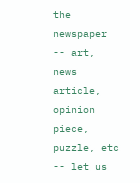the newspaper -- art, news article, opinion piece, puzzle, etc -- let us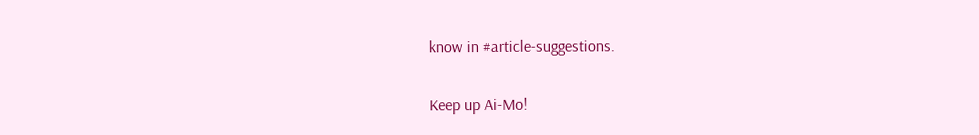know in #article-suggestions.

Keep up Ai-Mo!